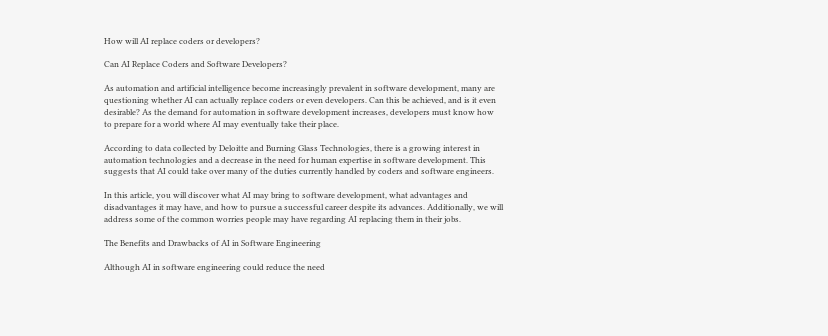How will AI replace coders or developers?

Can AI Replace Coders and Software Developers?

As automation and artificial intelligence become increasingly prevalent in software development, many are questioning whether AI can actually replace coders or even developers. Can this be achieved, and is it even desirable? As the demand for automation in software development increases, developers must know how to prepare for a world where AI may eventually take their place.

According to data collected by Deloitte and Burning Glass Technologies, there is a growing interest in automation technologies and a decrease in the need for human expertise in software development. This suggests that AI could take over many of the duties currently handled by coders and software engineers.

In this article, you will discover what AI may bring to software development, what advantages and disadvantages it may have, and how to pursue a successful career despite its advances. Additionally, we will address some of the common worries people may have regarding AI replacing them in their jobs.

The Benefits and Drawbacks of AI in Software Engineering

Although AI in software engineering could reduce the need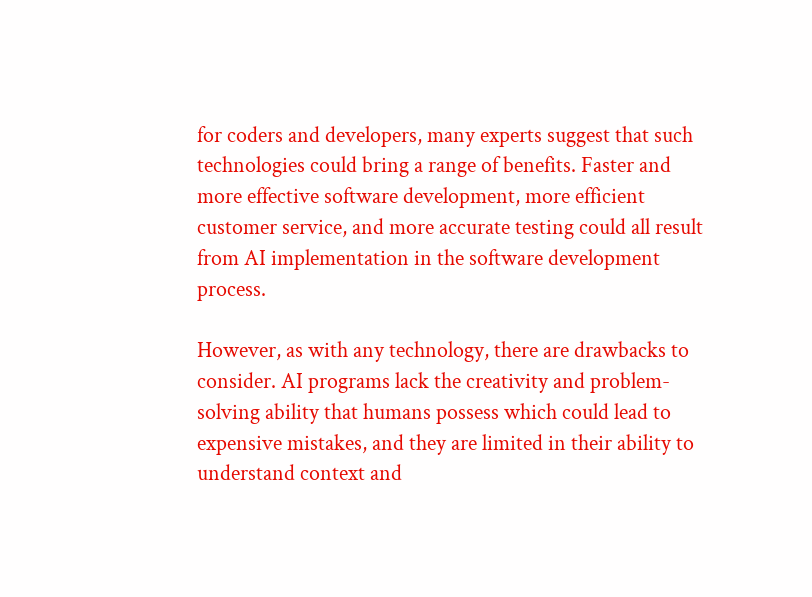for coders and developers, many experts suggest that such technologies could bring a range of benefits. Faster and more effective software development, more efficient customer service, and more accurate testing could all result from AI implementation in the software development process.

However, as with any technology, there are drawbacks to consider. AI programs lack the creativity and problem-solving ability that humans possess which could lead to expensive mistakes, and they are limited in their ability to understand context and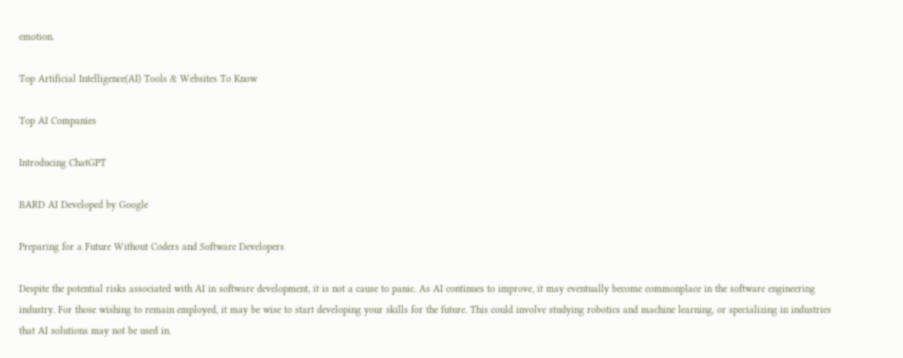emotion.

Top Artificial Intelligence(AI) Tools & Websites To Know

Top AI Companies

Introducing ChatGPT

BARD AI Developed by Google

Preparing for a Future Without Coders and Software Developers

Despite the potential risks associated with AI in software development, it is not a cause to panic. As AI continues to improve, it may eventually become commonplace in the software engineering industry. For those wishing to remain employed, it may be wise to start developing your skills for the future. This could involve studying robotics and machine learning, or specializing in industries that AI solutions may not be used in.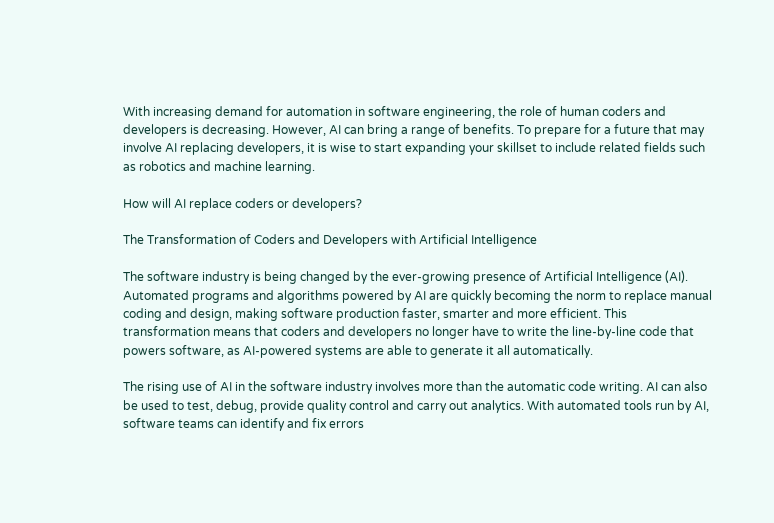With increasing demand for automation in software engineering, the role of human coders and developers is decreasing. However, AI can bring a range of benefits. To prepare for a future that may involve AI replacing developers, it is wise to start expanding your skillset to include related fields such as robotics and machine learning.

How will AI replace coders or developers?

The Transformation of Coders and Developers with Artificial Intelligence

The software industry is being changed by the ever-growing presence of Artificial Intelligence (AI). Automated programs and algorithms powered by AI are quickly becoming the norm to replace manual coding and design, making software production faster, smarter and more efficient. This transformation means that coders and developers no longer have to write the line-by-line code that powers software, as AI-powered systems are able to generate it all automatically.

The rising use of AI in the software industry involves more than the automatic code writing. AI can also be used to test, debug, provide quality control and carry out analytics. With automated tools run by AI, software teams can identify and fix errors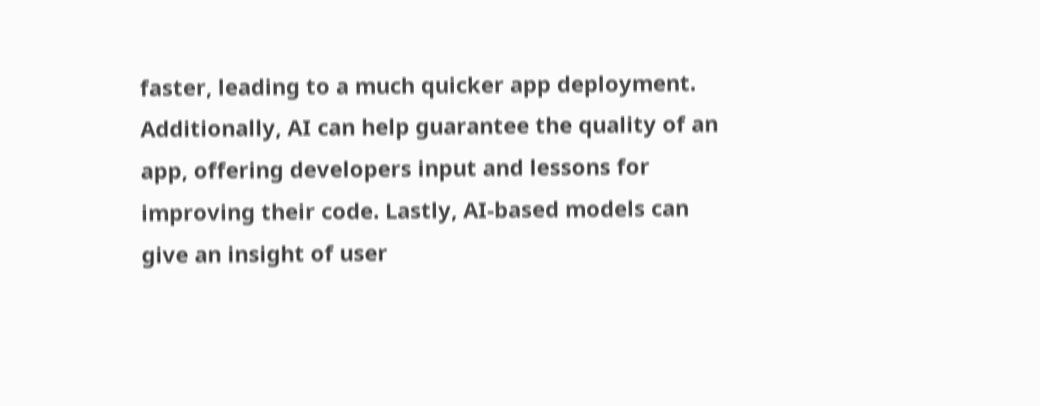faster, leading to a much quicker app deployment. Additionally, AI can help guarantee the quality of an app, offering developers input and lessons for improving their code. Lastly, AI-based models can give an insight of user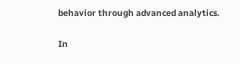behavior through advanced analytics.

In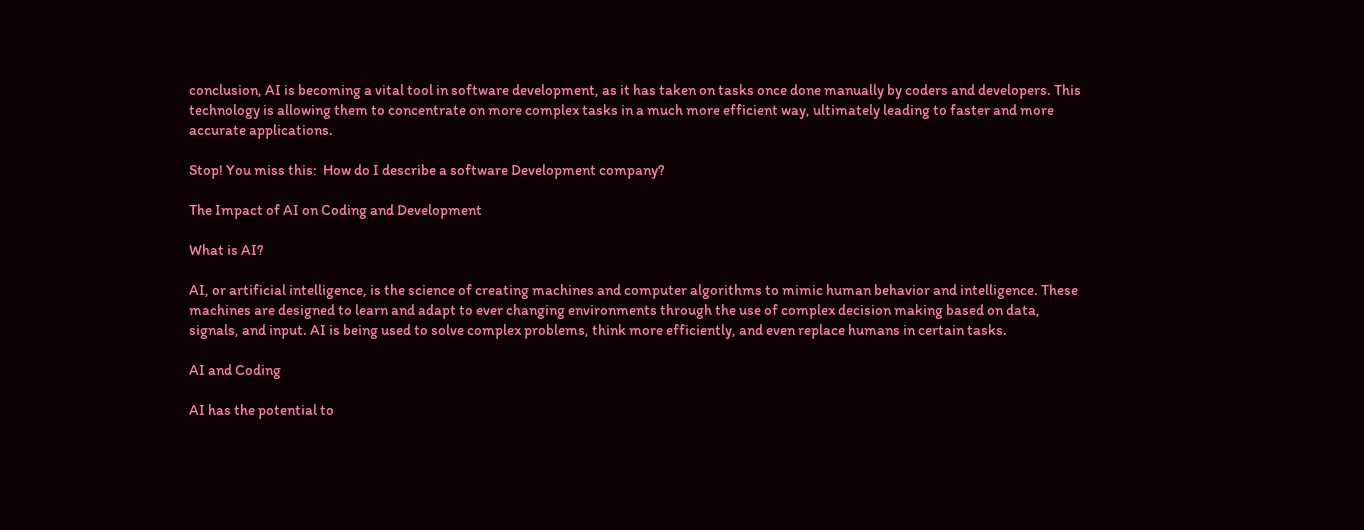conclusion, AI is becoming a vital tool in software development, as it has taken on tasks once done manually by coders and developers. This technology is allowing them to concentrate on more complex tasks in a much more efficient way, ultimately leading to faster and more accurate applications.

Stop! You miss this:  How do I describe a software Development company?

The Impact of AI on Coding and Development

What is AI?

AI, or artificial intelligence, is the science of creating machines and computer algorithms to mimic human behavior and intelligence. These machines are designed to learn and adapt to ever changing environments through the use of complex decision making based on data, signals, and input. AI is being used to solve complex problems, think more efficiently, and even replace humans in certain tasks.

AI and Coding

AI has the potential to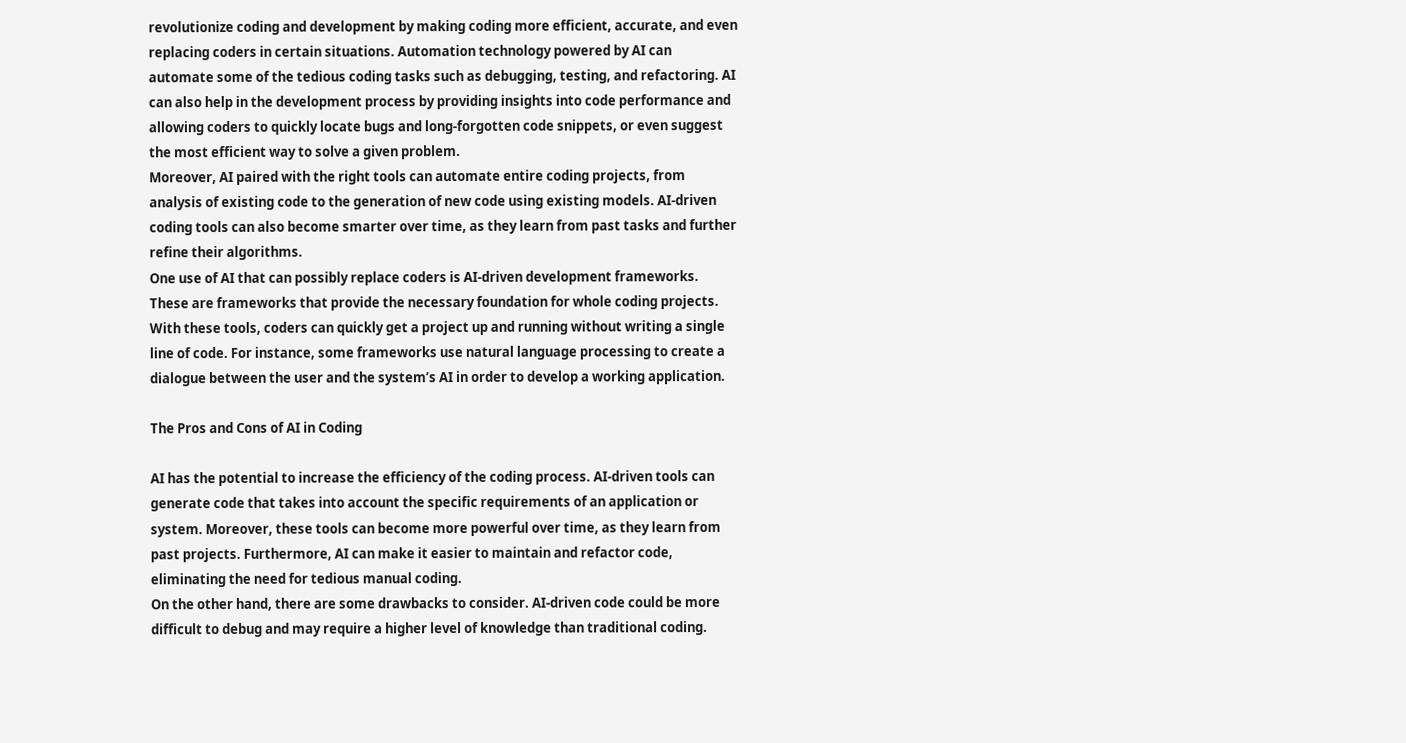revolutionize coding and development by making coding more efficient, accurate, and even replacing coders in certain situations. Automation technology powered by AI can automate some of the tedious coding tasks such as debugging, testing, and refactoring. AI can also help in the development process by providing insights into code performance and allowing coders to quickly locate bugs and long-forgotten code snippets, or even suggest the most efficient way to solve a given problem.
Moreover, AI paired with the right tools can automate entire coding projects, from analysis of existing code to the generation of new code using existing models. AI-driven coding tools can also become smarter over time, as they learn from past tasks and further refine their algorithms.
One use of AI that can possibly replace coders is AI-driven development frameworks. These are frameworks that provide the necessary foundation for whole coding projects. With these tools, coders can quickly get a project up and running without writing a single line of code. For instance, some frameworks use natural language processing to create a dialogue between the user and the system’s AI in order to develop a working application.

The Pros and Cons of AI in Coding

AI has the potential to increase the efficiency of the coding process. AI-driven tools can generate code that takes into account the specific requirements of an application or system. Moreover, these tools can become more powerful over time, as they learn from past projects. Furthermore, AI can make it easier to maintain and refactor code, eliminating the need for tedious manual coding.
On the other hand, there are some drawbacks to consider. AI-driven code could be more difficult to debug and may require a higher level of knowledge than traditional coding.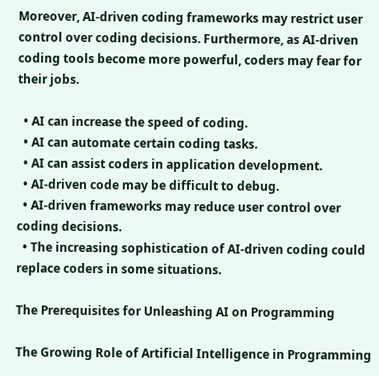Moreover, AI-driven coding frameworks may restrict user control over coding decisions. Furthermore, as AI-driven coding tools become more powerful, coders may fear for their jobs.

  • AI can increase the speed of coding.
  • AI can automate certain coding tasks.
  • AI can assist coders in application development.
  • AI-driven code may be difficult to debug.
  • AI-driven frameworks may reduce user control over coding decisions.
  • The increasing sophistication of AI-driven coding could replace coders in some situations.

The Prerequisites for Unleashing AI on Programming

The Growing Role of Artificial Intelligence in Programming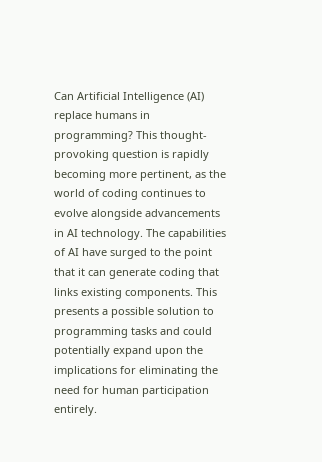Can Artificial Intelligence (AI) replace humans in programming? This thought-provoking question is rapidly becoming more pertinent, as the world of coding continues to evolve alongside advancements in AI technology. The capabilities of AI have surged to the point that it can generate coding that links existing components. This presents a possible solution to programming tasks and could potentially expand upon the implications for eliminating the need for human participation entirely.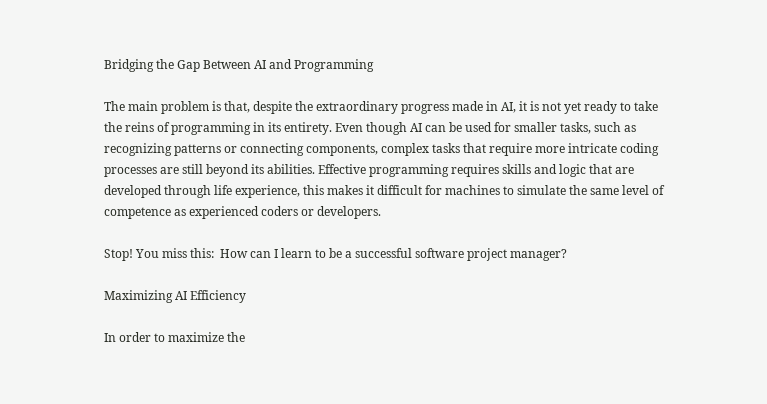Bridging the Gap Between AI and Programming

The main problem is that, despite the extraordinary progress made in AI, it is not yet ready to take the reins of programming in its entirety. Even though AI can be used for smaller tasks, such as recognizing patterns or connecting components, complex tasks that require more intricate coding processes are still beyond its abilities. Effective programming requires skills and logic that are developed through life experience, this makes it difficult for machines to simulate the same level of competence as experienced coders or developers.

Stop! You miss this:  How can I learn to be a successful software project manager?

Maximizing AI Efficiency

In order to maximize the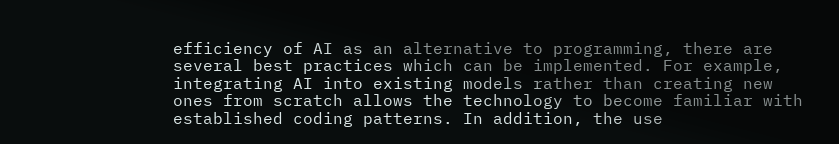efficiency of AI as an alternative to programming, there are several best practices which can be implemented. For example, integrating AI into existing models rather than creating new ones from scratch allows the technology to become familiar with established coding patterns. In addition, the use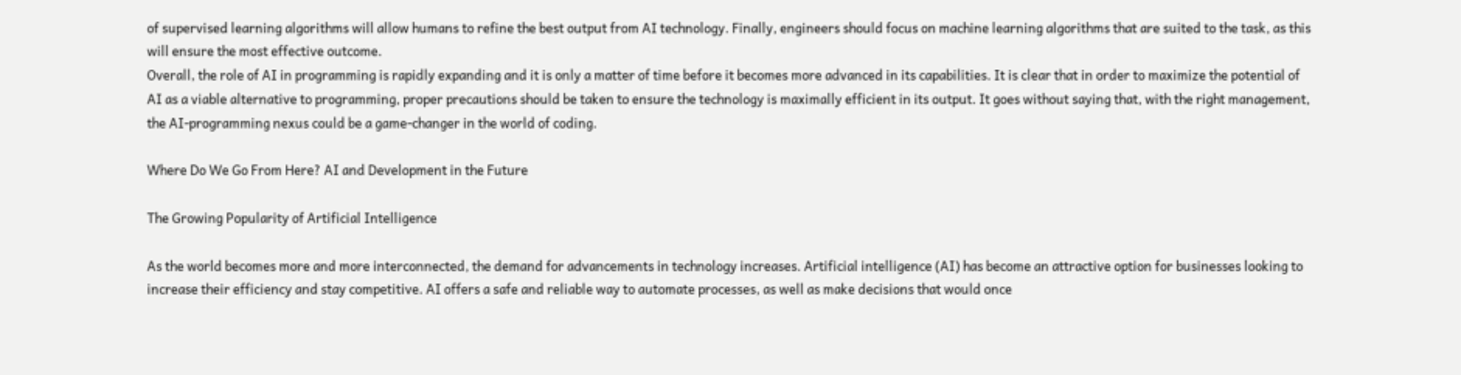of supervised learning algorithms will allow humans to refine the best output from AI technology. Finally, engineers should focus on machine learning algorithms that are suited to the task, as this will ensure the most effective outcome.
Overall, the role of AI in programming is rapidly expanding and it is only a matter of time before it becomes more advanced in its capabilities. It is clear that in order to maximize the potential of AI as a viable alternative to programming, proper precautions should be taken to ensure the technology is maximally efficient in its output. It goes without saying that, with the right management, the AI-programming nexus could be a game-changer in the world of coding.

Where Do We Go From Here? AI and Development in the Future

The Growing Popularity of Artificial Intelligence

As the world becomes more and more interconnected, the demand for advancements in technology increases. Artificial intelligence (AI) has become an attractive option for businesses looking to increase their efficiency and stay competitive. AI offers a safe and reliable way to automate processes, as well as make decisions that would once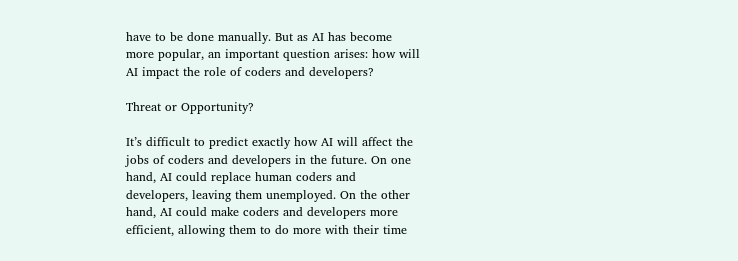have to be done manually. But as AI has become more popular, an important question arises: how will AI impact the role of coders and developers?

Threat or Opportunity?

It’s difficult to predict exactly how AI will affect the jobs of coders and developers in the future. On one hand, AI could replace human coders and developers, leaving them unemployed. On the other hand, AI could make coders and developers more efficient, allowing them to do more with their time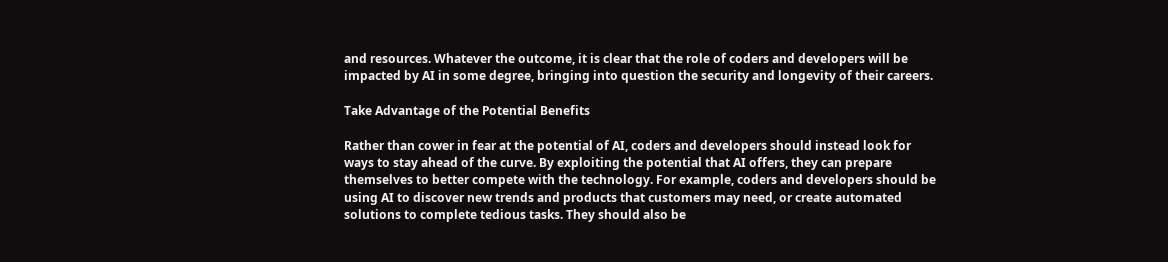and resources. Whatever the outcome, it is clear that the role of coders and developers will be impacted by AI in some degree, bringing into question the security and longevity of their careers.

Take Advantage of the Potential Benefits

Rather than cower in fear at the potential of AI, coders and developers should instead look for ways to stay ahead of the curve. By exploiting the potential that AI offers, they can prepare themselves to better compete with the technology. For example, coders and developers should be using AI to discover new trends and products that customers may need, or create automated solutions to complete tedious tasks. They should also be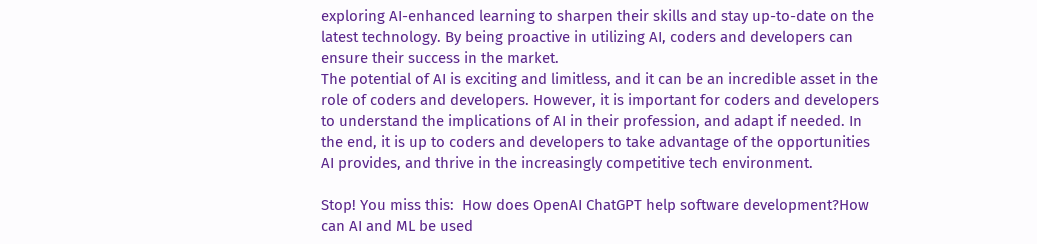exploring AI-enhanced learning to sharpen their skills and stay up-to-date on the latest technology. By being proactive in utilizing AI, coders and developers can ensure their success in the market.
The potential of AI is exciting and limitless, and it can be an incredible asset in the role of coders and developers. However, it is important for coders and developers to understand the implications of AI in their profession, and adapt if needed. In the end, it is up to coders and developers to take advantage of the opportunities AI provides, and thrive in the increasingly competitive tech environment.

Stop! You miss this:  How does OpenAI ChatGPT help software development?How can AI and ML be used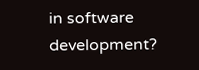in software development?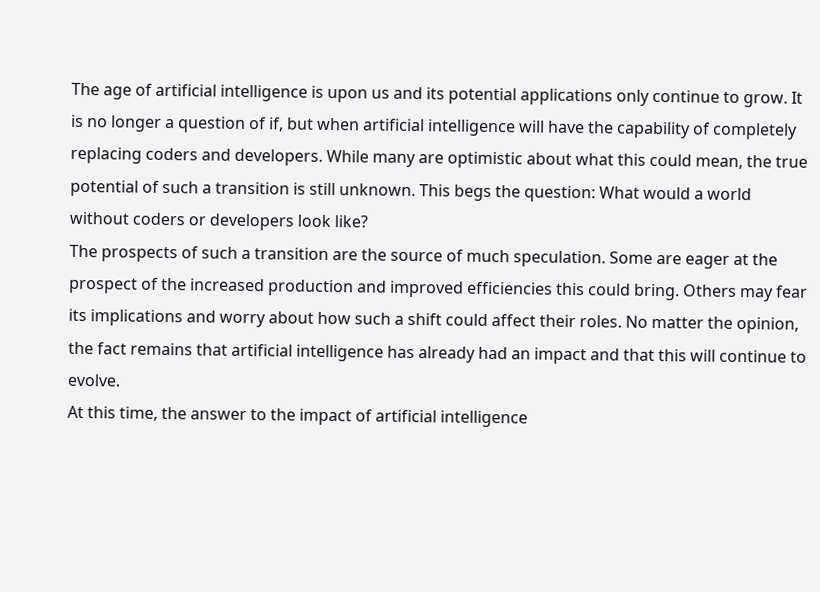The age of artificial intelligence is upon us and its potential applications only continue to grow. It is no longer a question of if, but when artificial intelligence will have the capability of completely replacing coders and developers. While many are optimistic about what this could mean, the true potential of such a transition is still unknown. This begs the question: What would a world without coders or developers look like?
The prospects of such a transition are the source of much speculation. Some are eager at the prospect of the increased production and improved efficiencies this could bring. Others may fear its implications and worry about how such a shift could affect their roles. No matter the opinion, the fact remains that artificial intelligence has already had an impact and that this will continue to evolve.
At this time, the answer to the impact of artificial intelligence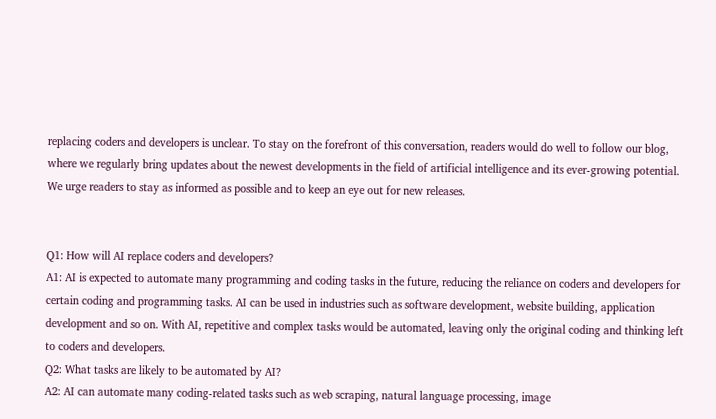replacing coders and developers is unclear. To stay on the forefront of this conversation, readers would do well to follow our blog, where we regularly bring updates about the newest developments in the field of artificial intelligence and its ever-growing potential. We urge readers to stay as informed as possible and to keep an eye out for new releases.


Q1: How will AI replace coders and developers?
A1: AI is expected to automate many programming and coding tasks in the future, reducing the reliance on coders and developers for certain coding and programming tasks. AI can be used in industries such as software development, website building, application development and so on. With AI, repetitive and complex tasks would be automated, leaving only the original coding and thinking left to coders and developers.
Q2: What tasks are likely to be automated by AI?
A2: AI can automate many coding-related tasks such as web scraping, natural language processing, image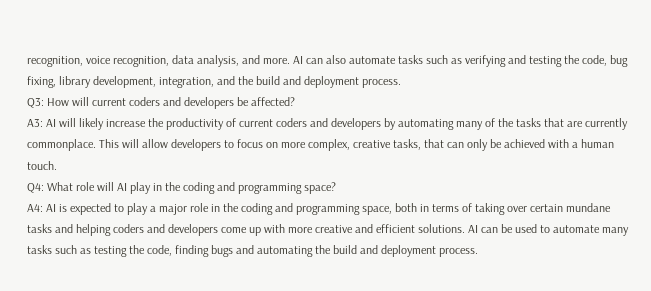recognition, voice recognition, data analysis, and more. AI can also automate tasks such as verifying and testing the code, bug fixing, library development, integration, and the build and deployment process.
Q3: How will current coders and developers be affected?
A3: AI will likely increase the productivity of current coders and developers by automating many of the tasks that are currently commonplace. This will allow developers to focus on more complex, creative tasks, that can only be achieved with a human touch.
Q4: What role will AI play in the coding and programming space?
A4: AI is expected to play a major role in the coding and programming space, both in terms of taking over certain mundane tasks and helping coders and developers come up with more creative and efficient solutions. AI can be used to automate many tasks such as testing the code, finding bugs and automating the build and deployment process.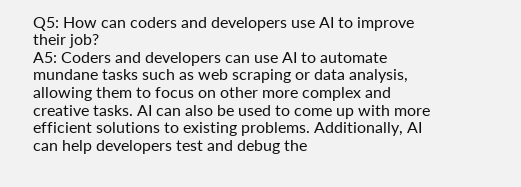Q5: How can coders and developers use AI to improve their job?
A5: Coders and developers can use AI to automate mundane tasks such as web scraping or data analysis, allowing them to focus on other more complex and creative tasks. AI can also be used to come up with more efficient solutions to existing problems. Additionally, AI can help developers test and debug the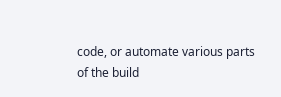code, or automate various parts of the build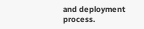and deployment process.